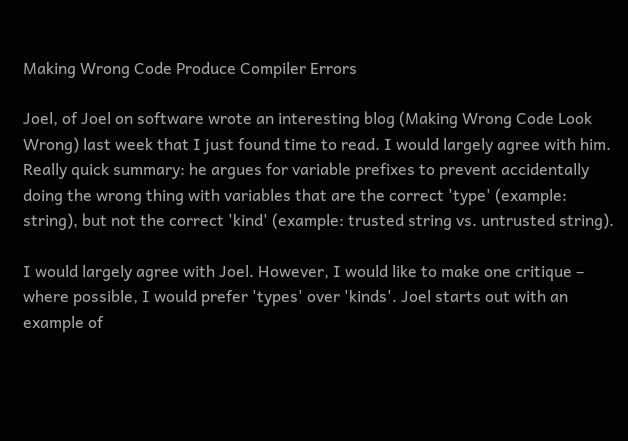Making Wrong Code Produce Compiler Errors

Joel, of Joel on software wrote an interesting blog (Making Wrong Code Look Wrong) last week that I just found time to read. I would largely agree with him. Really quick summary: he argues for variable prefixes to prevent accidentally doing the wrong thing with variables that are the correct 'type' (example: string), but not the correct 'kind' (example: trusted string vs. untrusted string).

I would largely agree with Joel. However, I would like to make one critique – where possible, I would prefer 'types' over 'kinds'. Joel starts out with an example of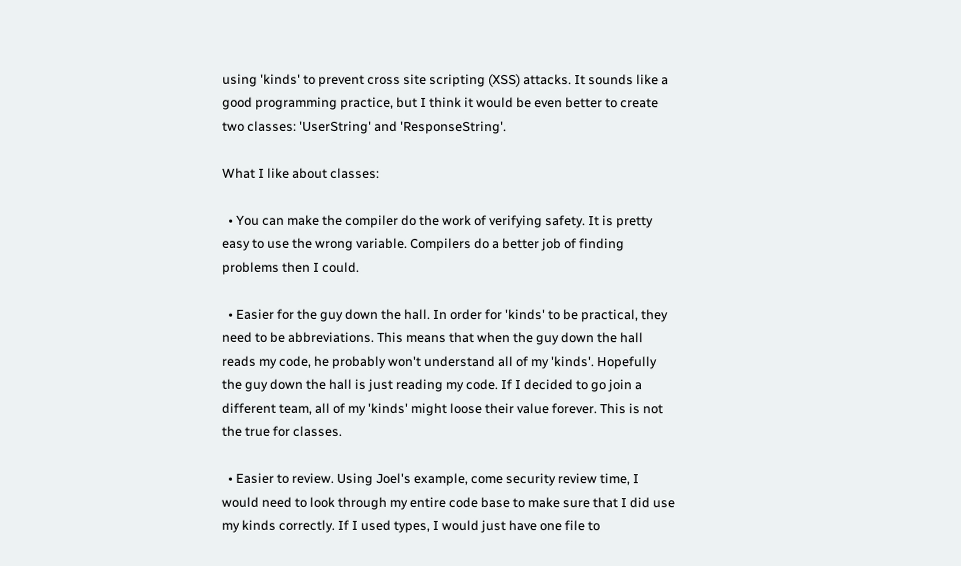using 'kinds' to prevent cross site scripting (XSS) attacks. It sounds like a good programming practice, but I think it would be even better to create two classes: 'UserString' and 'ResponseString'.

What I like about classes:

  • You can make the compiler do the work of verifying safety. It is pretty easy to use the wrong variable. Compilers do a better job of finding problems then I could.

  • Easier for the guy down the hall. In order for 'kinds' to be practical, they need to be abbreviations. This means that when the guy down the hall reads my code, he probably won't understand all of my 'kinds'. Hopefully the guy down the hall is just reading my code. If I decided to go join a different team, all of my 'kinds' might loose their value forever. This is not the true for classes.

  • Easier to review. Using Joel's example, come security review time, I would need to look through my entire code base to make sure that I did use my kinds correctly. If I used types, I would just have one file to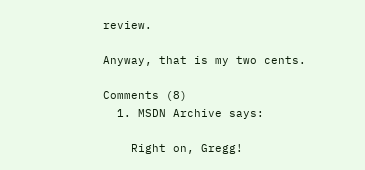review.

Anyway, that is my two cents.

Comments (8)
  1. MSDN Archive says:

    Right on, Gregg!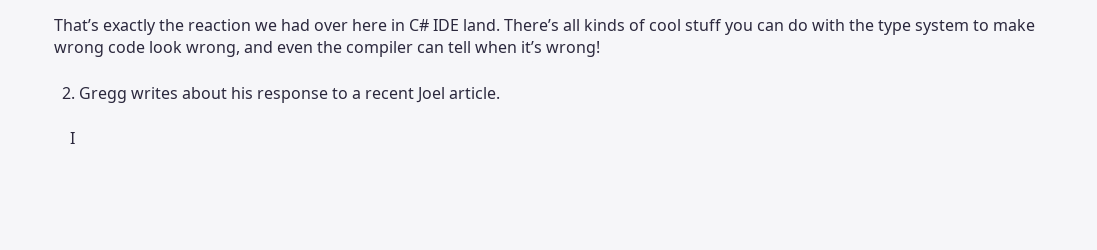That’s exactly the reaction we had over here in C# IDE land. There’s all kinds of cool stuff you can do with the type system to make wrong code look wrong, and even the compiler can tell when it’s wrong!

  2. Gregg writes about his response to a recent Joel article.

    I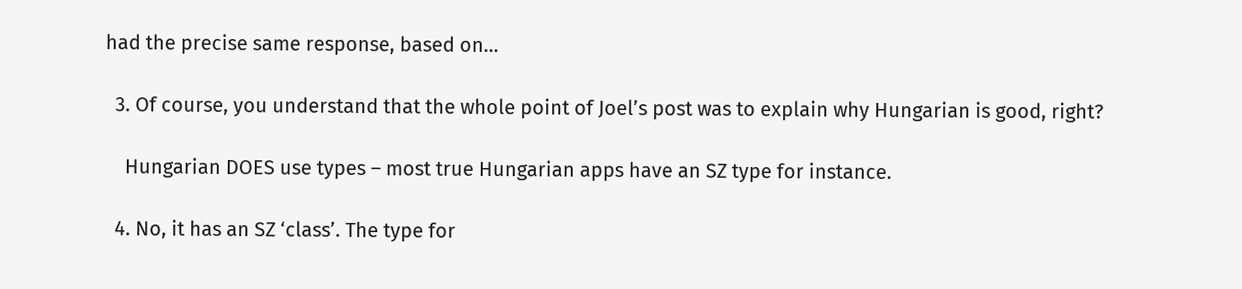had the precise same response, based on…

  3. Of course, you understand that the whole point of Joel’s post was to explain why Hungarian is good, right?

    Hungarian DOES use types – most true Hungarian apps have an SZ type for instance.

  4. No, it has an SZ ‘class’. The type for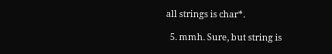all strings is char*.

  5. mmh. Sure, but string is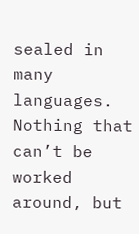sealed in many languages. Nothing that can’t be worked around, but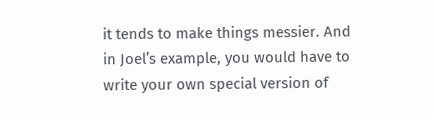it tends to make things messier. And in Joel’s example, you would have to write your own special version of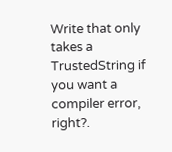Write that only takes a TrustedString if you want a compiler error, right?.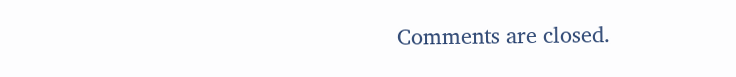Comments are closed.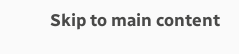Skip to main content